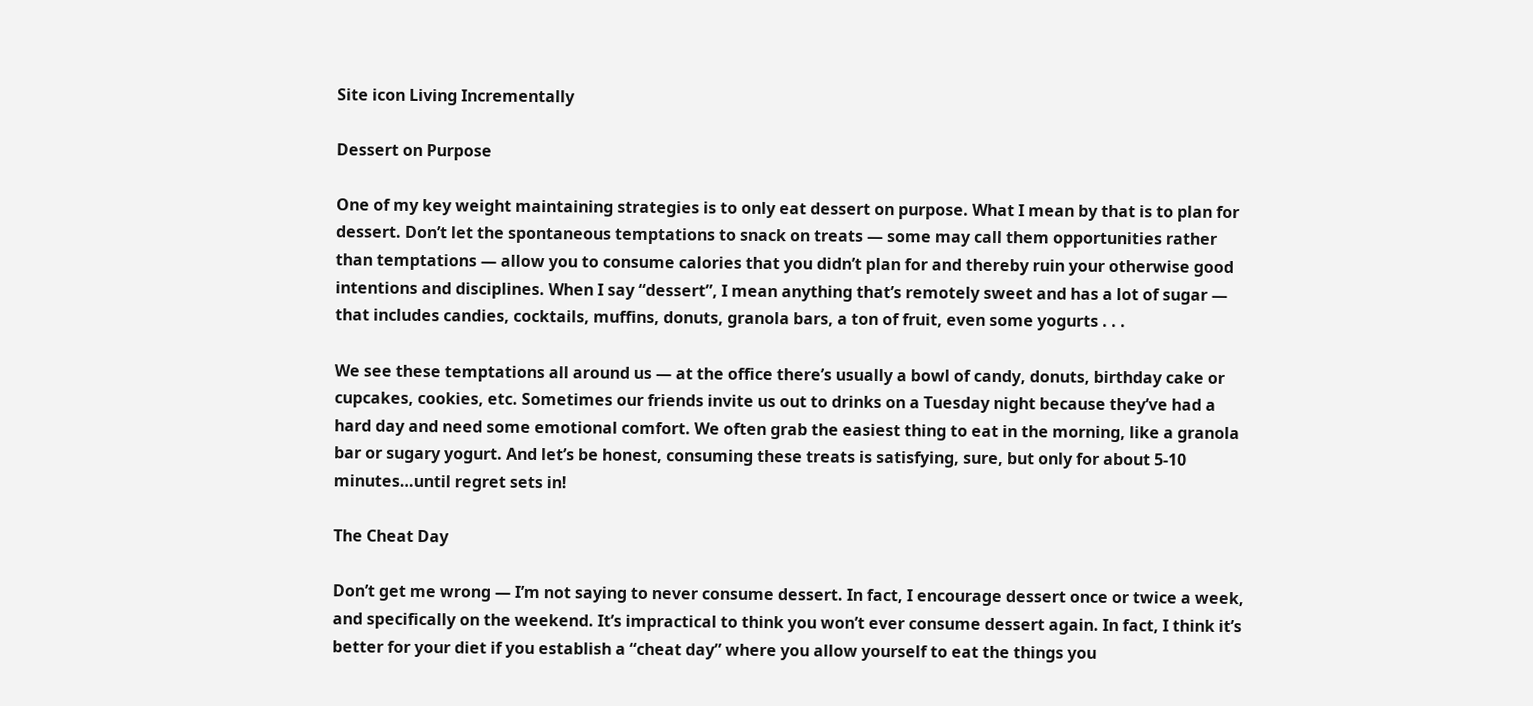Site icon Living Incrementally

Dessert on Purpose

One of my key weight maintaining strategies is to only eat dessert on purpose. What I mean by that is to plan for dessert. Don’t let the spontaneous temptations to snack on treats — some may call them opportunities rather than temptations — allow you to consume calories that you didn’t plan for and thereby ruin your otherwise good intentions and disciplines. When I say “dessert”, I mean anything that’s remotely sweet and has a lot of sugar — that includes candies, cocktails, muffins, donuts, granola bars, a ton of fruit, even some yogurts . . .

We see these temptations all around us — at the office there’s usually a bowl of candy, donuts, birthday cake or cupcakes, cookies, etc. Sometimes our friends invite us out to drinks on a Tuesday night because they’ve had a hard day and need some emotional comfort. We often grab the easiest thing to eat in the morning, like a granola bar or sugary yogurt. And let’s be honest, consuming these treats is satisfying, sure, but only for about 5-10 minutes…until regret sets in!

The Cheat Day

Don’t get me wrong — I’m not saying to never consume dessert. In fact, I encourage dessert once or twice a week, and specifically on the weekend. It’s impractical to think you won’t ever consume dessert again. In fact, I think it’s better for your diet if you establish a “cheat day” where you allow yourself to eat the things you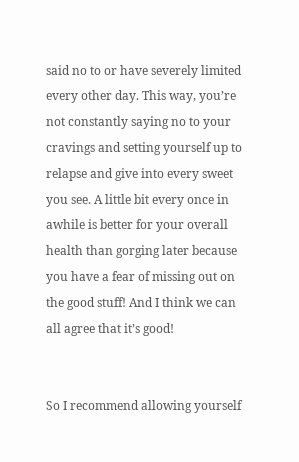said no to or have severely limited every other day. This way, you’re not constantly saying no to your cravings and setting yourself up to relapse and give into every sweet you see. A little bit every once in awhile is better for your overall health than gorging later because you have a fear of missing out on the good stuff! And I think we can all agree that it’s good!


So I recommend allowing yourself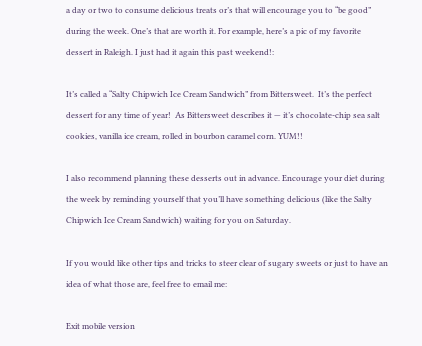a day or two to consume delicious treats or’s that will encourage you to “be good” during the week. One’s that are worth it. For example, here’s a pic of my favorite dessert in Raleigh. I just had it again this past weekend!:

It’s called a “Salty Chipwich Ice Cream Sandwich” from Bittersweet.  It’s the perfect dessert for any time of year!  As Bittersweet describes it — it’s chocolate-chip sea salt cookies, vanilla ice cream, rolled in bourbon caramel corn. YUM!!

I also recommend planning these desserts out in advance. Encourage your diet during the week by reminding yourself that you’ll have something delicious (like the Salty Chipwich Ice Cream Sandwich) waiting for you on Saturday.

If you would like other tips and tricks to steer clear of sugary sweets or just to have an idea of what those are, feel free to email me:

Exit mobile version